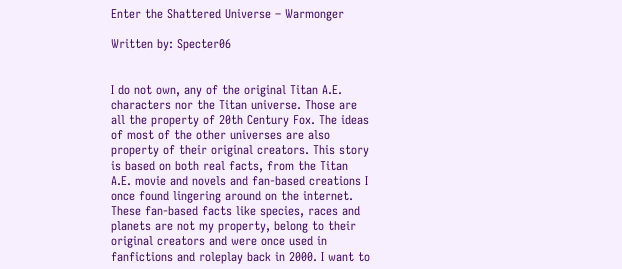Enter the Shattered Universe – Warmonger

Written by: Specter06


I do not own, any of the original Titan A.E. characters nor the Titan universe. Those are all the property of 20th Century Fox. The ideas of most of the other universes are also property of their original creators. This story is based on both real facts, from the Titan A.E. movie and novels and fan-based creations I once found lingering around on the internet. These fan-based facts like species, races and planets are not my property, belong to their original creators and were once used in fanfictions and roleplay back in 2000. I want to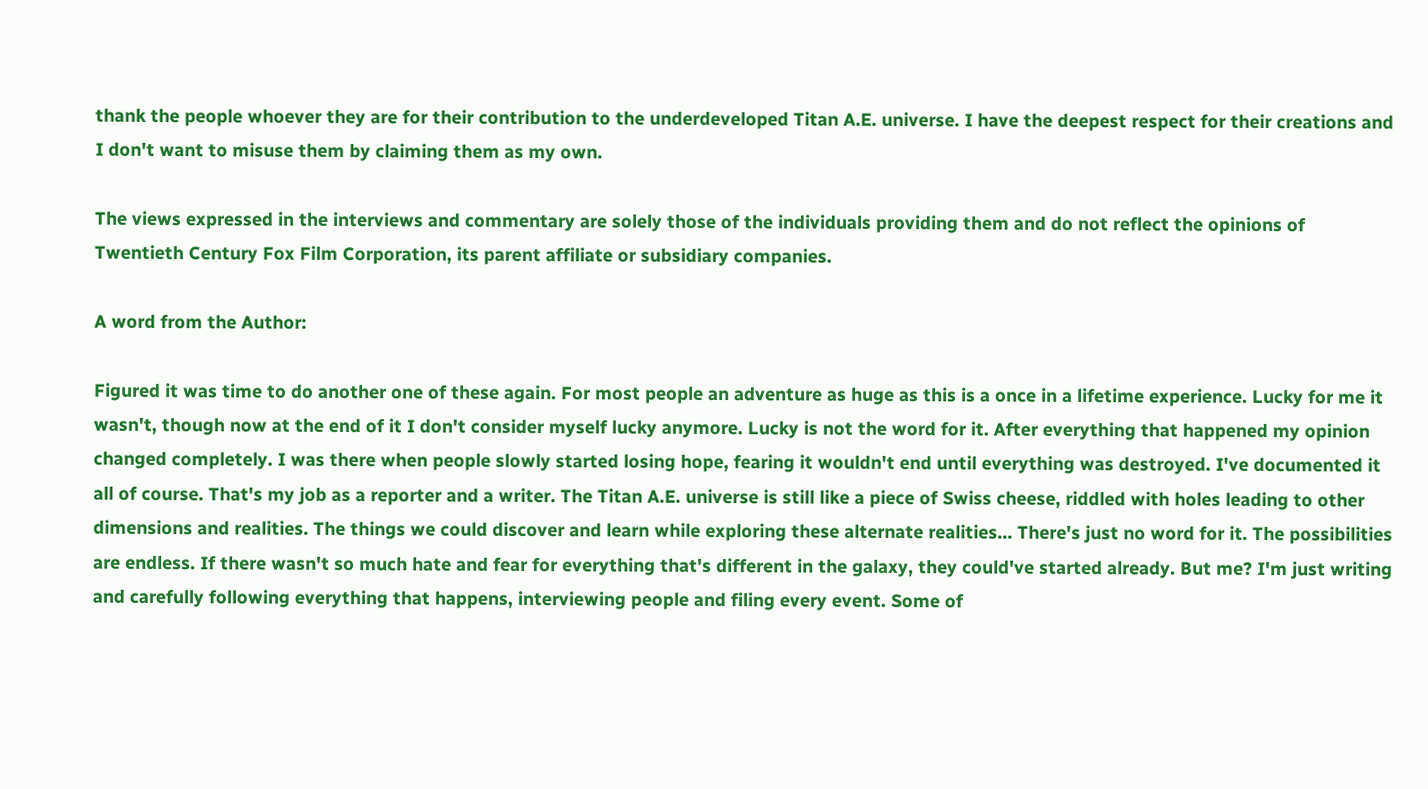thank the people whoever they are for their contribution to the underdeveloped Titan A.E. universe. I have the deepest respect for their creations and I don't want to misuse them by claiming them as my own.

The views expressed in the interviews and commentary are solely those of the individuals providing them and do not reflect the opinions of Twentieth Century Fox Film Corporation, its parent affiliate or subsidiary companies.

A word from the Author:

Figured it was time to do another one of these again. For most people an adventure as huge as this is a once in a lifetime experience. Lucky for me it wasn't, though now at the end of it I don't consider myself lucky anymore. Lucky is not the word for it. After everything that happened my opinion changed completely. I was there when people slowly started losing hope, fearing it wouldn't end until everything was destroyed. I've documented it all of course. That's my job as a reporter and a writer. The Titan A.E. universe is still like a piece of Swiss cheese, riddled with holes leading to other dimensions and realities. The things we could discover and learn while exploring these alternate realities... There's just no word for it. The possibilities are endless. If there wasn't so much hate and fear for everything that's different in the galaxy, they could've started already. But me? I'm just writing and carefully following everything that happens, interviewing people and filing every event. Some of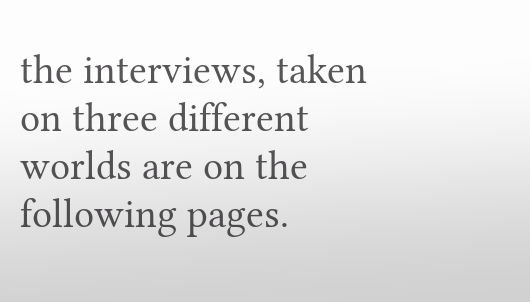the interviews, taken on three different worlds are on the following pages.